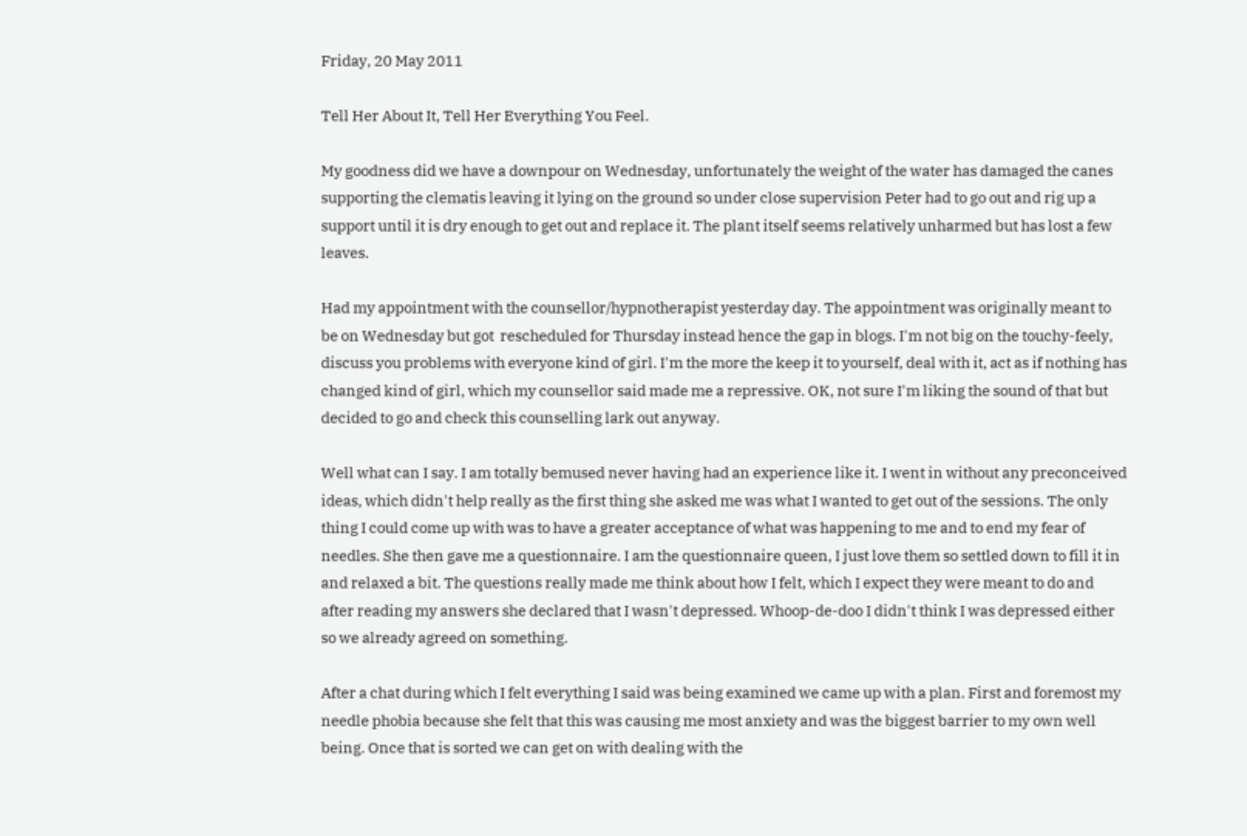Friday, 20 May 2011

Tell Her About It, Tell Her Everything You Feel.

My goodness did we have a downpour on Wednesday, unfortunately the weight of the water has damaged the canes supporting the clematis leaving it lying on the ground so under close supervision Peter had to go out and rig up a support until it is dry enough to get out and replace it. The plant itself seems relatively unharmed but has lost a few leaves.

Had my appointment with the counsellor/hypnotherapist yesterday day. The appointment was originally meant to be on Wednesday but got  rescheduled for Thursday instead hence the gap in blogs. I'm not big on the touchy-feely, discuss you problems with everyone kind of girl. I'm the more the keep it to yourself, deal with it, act as if nothing has changed kind of girl, which my counsellor said made me a repressive. OK, not sure I'm liking the sound of that but decided to go and check this counselling lark out anyway.

Well what can I say. I am totally bemused never having had an experience like it. I went in without any preconceived ideas, which didn't help really as the first thing she asked me was what I wanted to get out of the sessions. The only thing I could come up with was to have a greater acceptance of what was happening to me and to end my fear of needles. She then gave me a questionnaire. I am the questionnaire queen, I just love them so settled down to fill it in and relaxed a bit. The questions really made me think about how I felt, which I expect they were meant to do and after reading my answers she declared that I wasn't depressed. Whoop-de-doo I didn't think I was depressed either so we already agreed on something.

After a chat during which I felt everything I said was being examined we came up with a plan. First and foremost my needle phobia because she felt that this was causing me most anxiety and was the biggest barrier to my own well being. Once that is sorted we can get on with dealing with the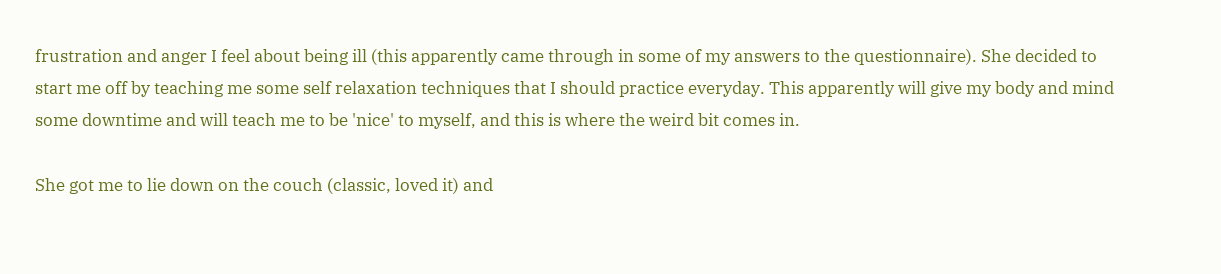frustration and anger I feel about being ill (this apparently came through in some of my answers to the questionnaire). She decided to start me off by teaching me some self relaxation techniques that I should practice everyday. This apparently will give my body and mind some downtime and will teach me to be 'nice' to myself, and this is where the weird bit comes in.

She got me to lie down on the couch (classic, loved it) and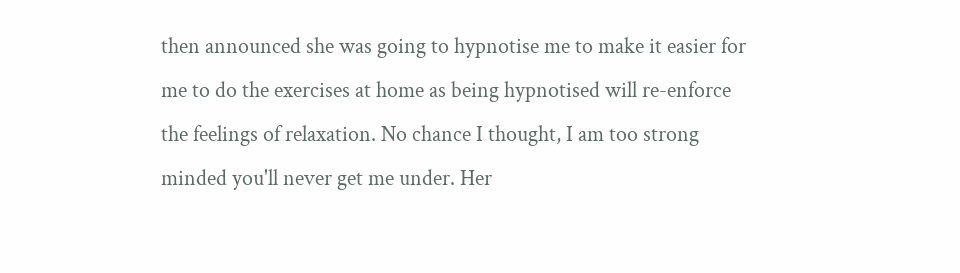then announced she was going to hypnotise me to make it easier for me to do the exercises at home as being hypnotised will re-enforce the feelings of relaxation. No chance I thought, I am too strong minded you'll never get me under. Her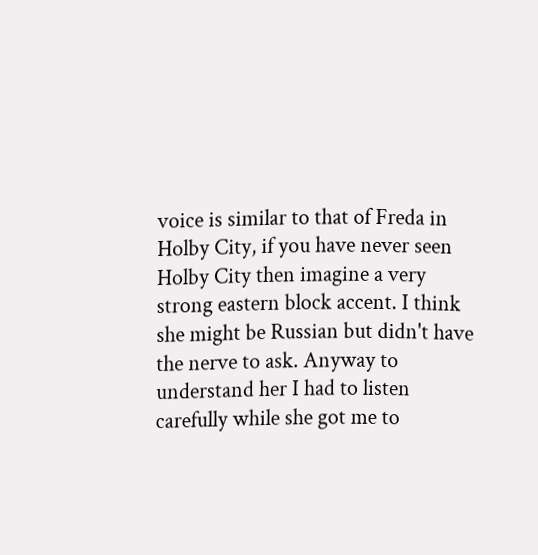voice is similar to that of Freda in Holby City, if you have never seen Holby City then imagine a very strong eastern block accent. I think she might be Russian but didn't have the nerve to ask. Anyway to understand her I had to listen carefully while she got me to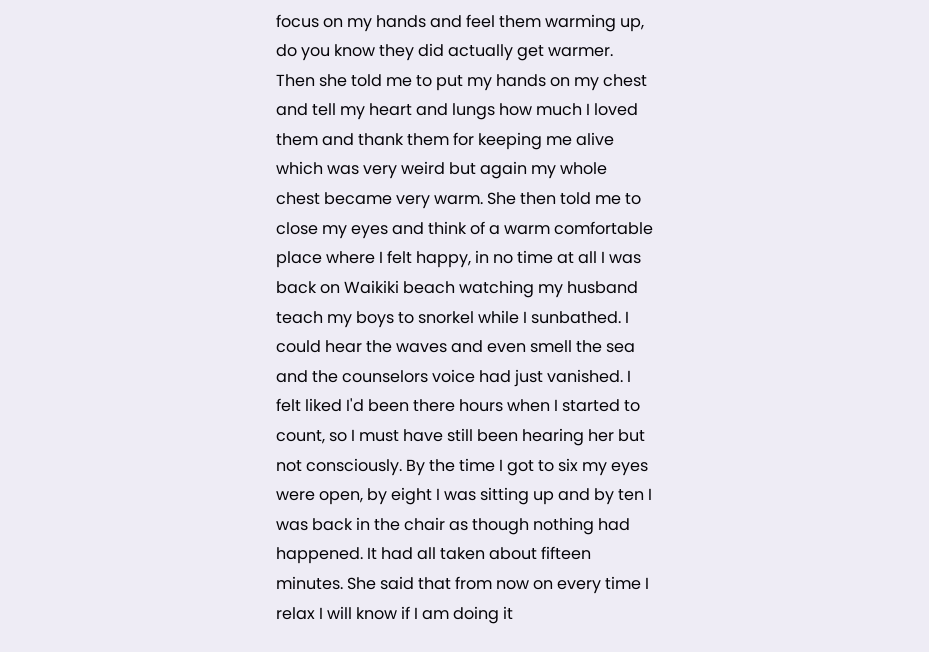focus on my hands and feel them warming up, do you know they did actually get warmer. Then she told me to put my hands on my chest and tell my heart and lungs how much I loved them and thank them for keeping me alive which was very weird but again my whole chest became very warm. She then told me to close my eyes and think of a warm comfortable place where I felt happy, in no time at all I was back on Waikiki beach watching my husband teach my boys to snorkel while I sunbathed. I could hear the waves and even smell the sea and the counselors voice had just vanished. I felt liked I'd been there hours when I started to count, so I must have still been hearing her but not consciously. By the time I got to six my eyes were open, by eight I was sitting up and by ten I was back in the chair as though nothing had happened. It had all taken about fifteen minutes. She said that from now on every time I relax I will know if I am doing it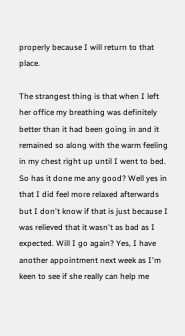properly because I will return to that place.

The strangest thing is that when I left her office my breathing was definitely better than it had been going in and it remained so along with the warm feeling in my chest right up until I went to bed. So has it done me any good? Well yes in that I did feel more relaxed afterwards but I don't know if that is just because I was relieved that it wasn't as bad as I expected. Will I go again? Yes, I have another appointment next week as I'm keen to see if she really can help me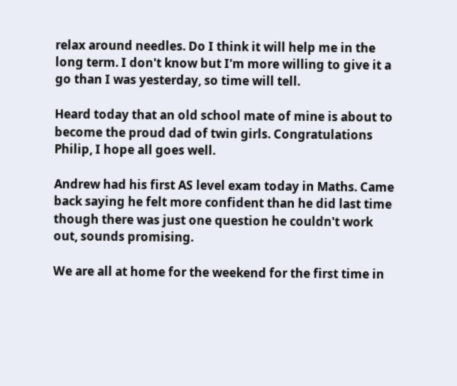relax around needles. Do I think it will help me in the long term. I don't know but I'm more willing to give it a go than I was yesterday, so time will tell.

Heard today that an old school mate of mine is about to become the proud dad of twin girls. Congratulations Philip, I hope all goes well.

Andrew had his first AS level exam today in Maths. Came back saying he felt more confident than he did last time though there was just one question he couldn't work out, sounds promising.

We are all at home for the weekend for the first time in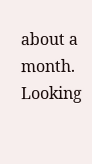about a month. Looking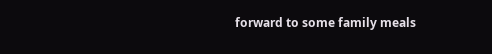forward to some family meals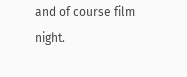and of course film night.